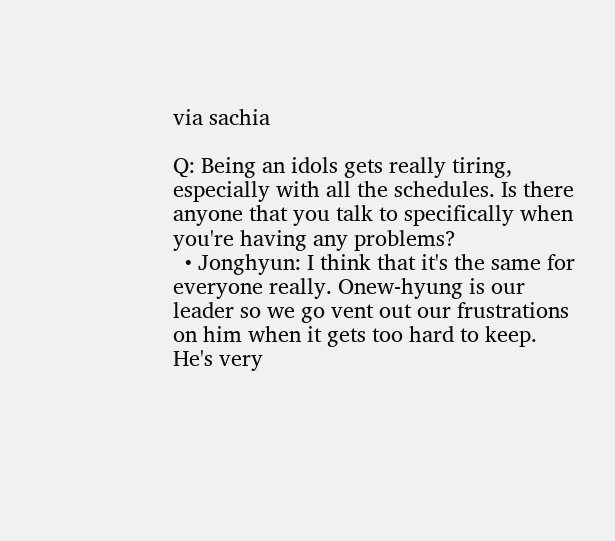via sachia

Q: Being an idols gets really tiring, especially with all the schedules. Is there anyone that you talk to specifically when you're having any problems?
  • Jonghyun: I think that it's the same for everyone really. Onew-hyung is our leader so we go vent out our frustrations on him when it gets too hard to keep. He's very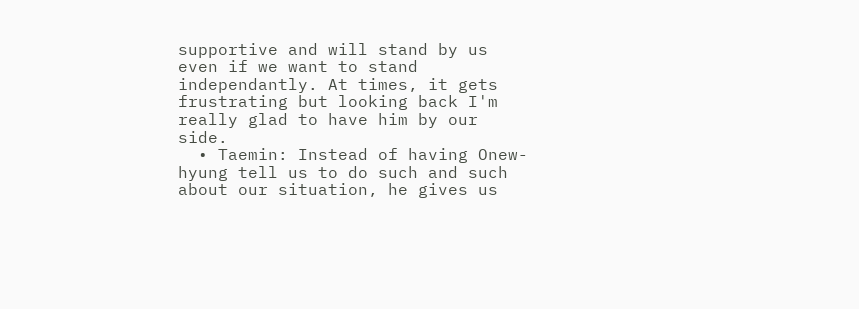supportive and will stand by us even if we want to stand independantly. At times, it gets frustrating but looking back I'm really glad to have him by our side.
  • Taemin: Instead of having Onew-hyung tell us to do such and such about our situation, he gives us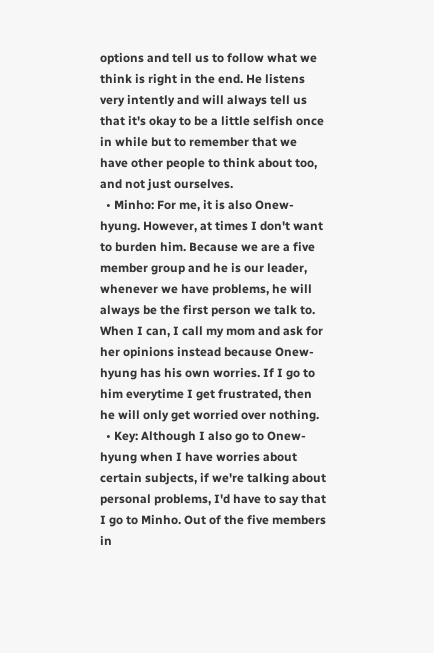options and tell us to follow what we think is right in the end. He listens very intently and will always tell us that it's okay to be a little selfish once in while but to remember that we have other people to think about too, and not just ourselves.
  • Minho: For me, it is also Onew-hyung. However, at times I don't want to burden him. Because we are a five member group and he is our leader, whenever we have problems, he will always be the first person we talk to. When I can, I call my mom and ask for her opinions instead because Onew-hyung has his own worries. If I go to him everytime I get frustrated, then he will only get worried over nothing.
  • Key: Although I also go to Onew-hyung when I have worries about certain subjects, if we're talking about personal problems, I'd have to say that I go to Minho. Out of the five members in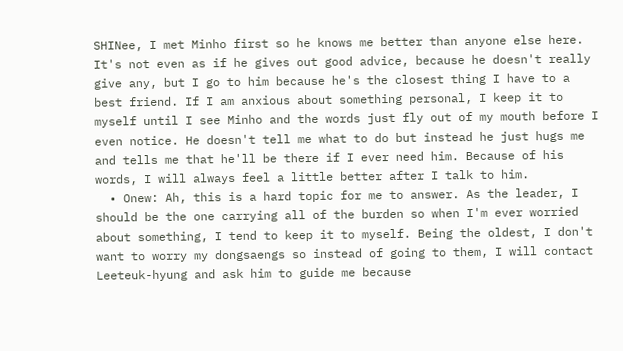SHINee, I met Minho first so he knows me better than anyone else here. It's not even as if he gives out good advice, because he doesn't really give any, but I go to him because he's the closest thing I have to a best friend. If I am anxious about something personal, I keep it to myself until I see Minho and the words just fly out of my mouth before I even notice. He doesn't tell me what to do but instead he just hugs me and tells me that he'll be there if I ever need him. Because of his words, I will always feel a little better after I talk to him.
  • Onew: Ah, this is a hard topic for me to answer. As the leader, I should be the one carrying all of the burden so when I'm ever worried about something, I tend to keep it to myself. Being the oldest, I don't want to worry my dongsaengs so instead of going to them, I will contact Leeteuk-hyung and ask him to guide me because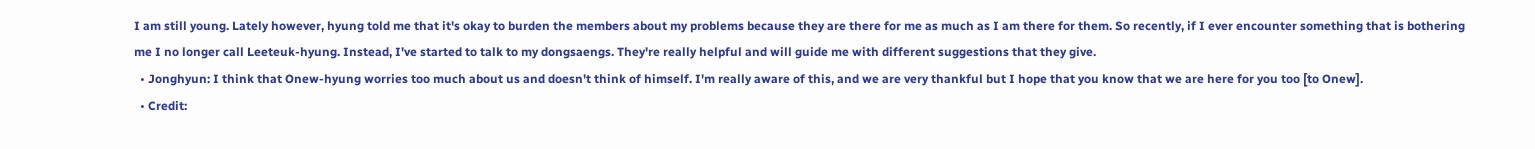I am still young. Lately however, hyung told me that it's okay to burden the members about my problems because they are there for me as much as I am there for them. So recently, if I ever encounter something that is bothering me I no longer call Leeteuk-hyung. Instead, I've started to talk to my dongsaengs. They're really helpful and will guide me with different suggestions that they give.
  • Jonghyun: I think that Onew-hyung worries too much about us and doesn't think of himself. I'm really aware of this, and we are very thankful but I hope that you know that we are here for you too [to Onew].
  • Credit: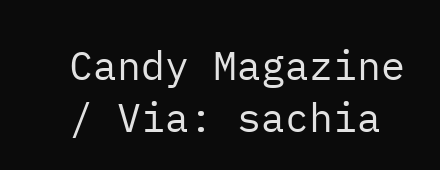Candy Magazine / Via: sachia